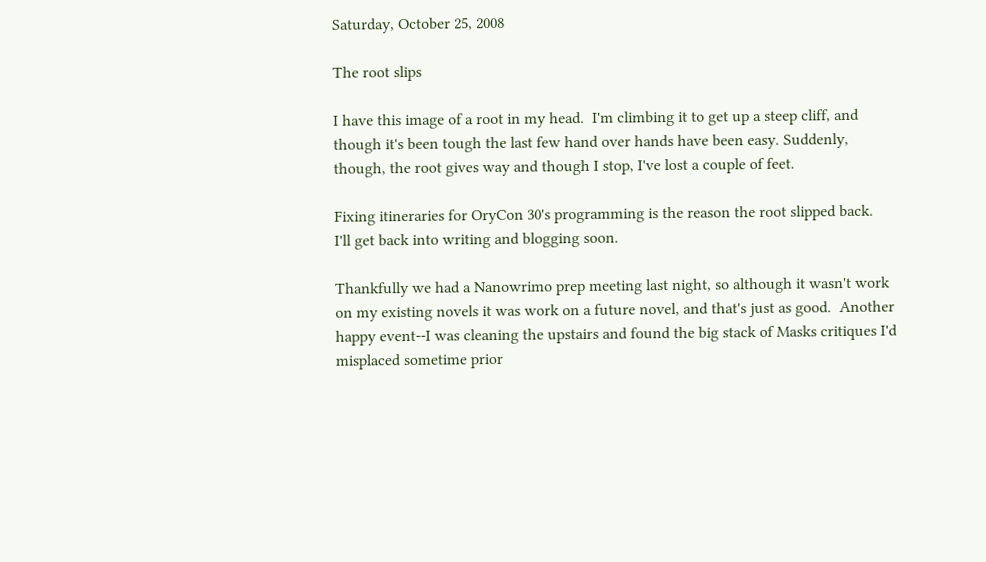Saturday, October 25, 2008

The root slips

I have this image of a root in my head.  I'm climbing it to get up a steep cliff, and though it's been tough the last few hand over hands have been easy. Suddenly, though, the root gives way and though I stop, I've lost a couple of feet.

Fixing itineraries for OryCon 30's programming is the reason the root slipped back.  I'll get back into writing and blogging soon.

Thankfully we had a Nanowrimo prep meeting last night, so although it wasn't work on my existing novels it was work on a future novel, and that's just as good.  Another happy event--I was cleaning the upstairs and found the big stack of Masks critiques I'd misplaced sometime prior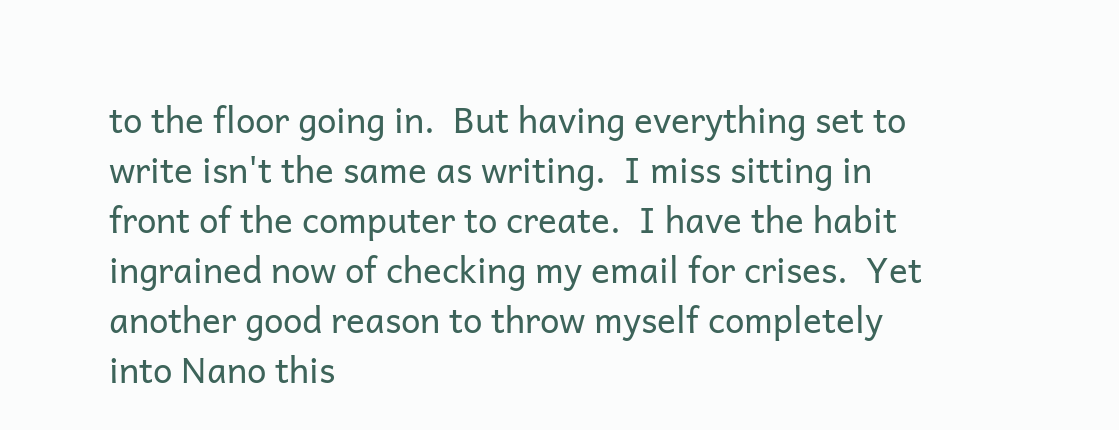to the floor going in.  But having everything set to write isn't the same as writing.  I miss sitting in front of the computer to create.  I have the habit ingrained now of checking my email for crises.  Yet another good reason to throw myself completely into Nano this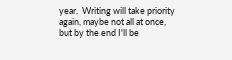year.  Writing will take priority again, maybe not all at once, but by the end I'll be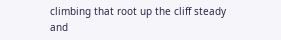climbing that root up the cliff steady and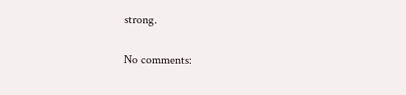strong.

No comments: